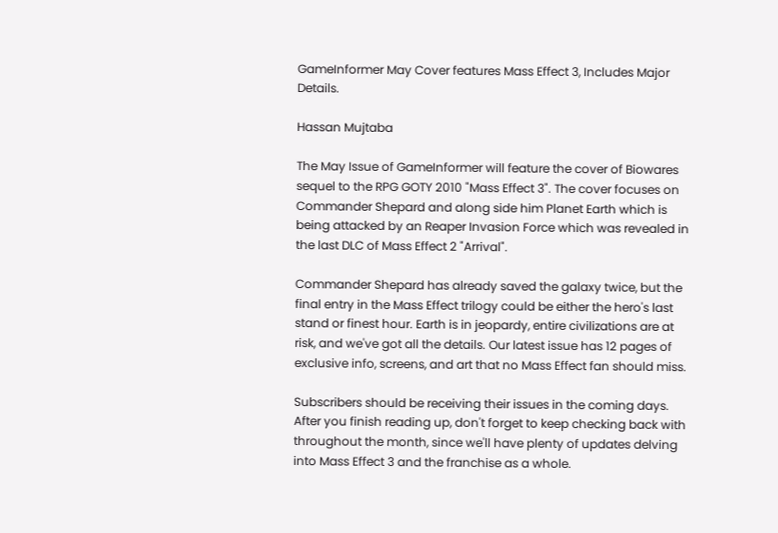GameInformer May Cover features Mass Effect 3, Includes Major Details.

Hassan Mujtaba

The May Issue of GameInformer will feature the cover of Biowares sequel to the RPG GOTY 2010 "Mass Effect 3". The cover focuses on Commander Shepard and along side him Planet Earth which is being attacked by an Reaper Invasion Force which was revealed in the last DLC of Mass Effect 2 "Arrival".

Commander Shepard has already saved the galaxy twice, but the final entry in the Mass Effect trilogy could be either the hero's last stand or finest hour. Earth is in jeopardy, entire civilizations are at risk, and we've got all the details. Our latest issue has 12 pages of exclusive info, screens, and art that no Mass Effect fan should miss.

Subscribers should be receiving their issues in the coming days. After you finish reading up, don't forget to keep checking back with throughout the month, since we'll have plenty of updates delving into Mass Effect 3 and the franchise as a whole.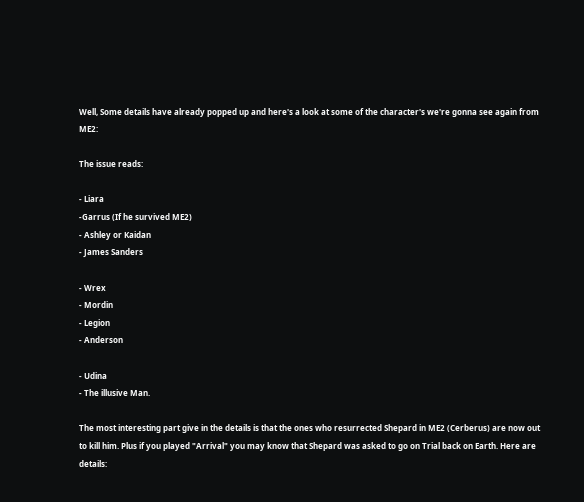Well, Some details have already popped up and here's a look at some of the character's we're gonna see again from ME2:

The issue reads:

- Liara
-Garrus (If he survived ME2)
- Ashley or Kaidan
- James Sanders

- Wrex
- Mordin
- Legion
- Anderson

- Udina
- The illusive Man.

The most interesting part give in the details is that the ones who resurrected Shepard in ME2 (Cerberus) are now out to kill him. Plus if you played "Arrival" you may know that Shepard was asked to go on Trial back on Earth. Here are details: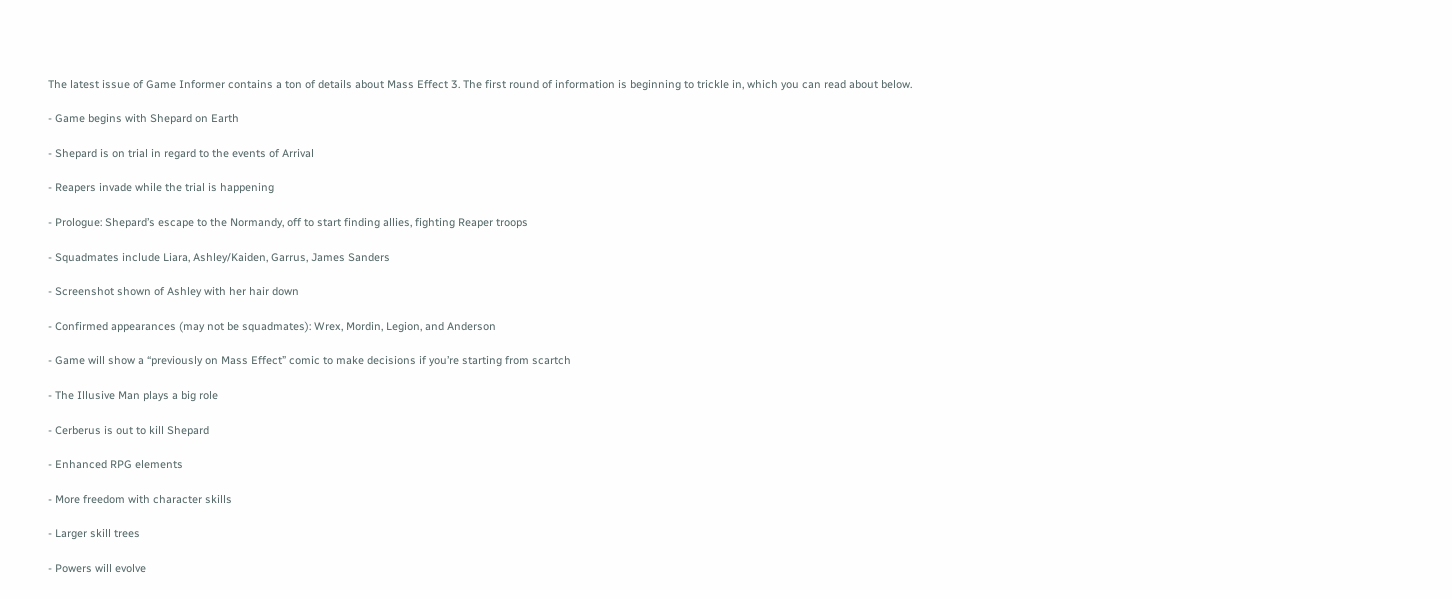The latest issue of Game Informer contains a ton of details about Mass Effect 3. The first round of information is beginning to trickle in, which you can read about below.

- Game begins with Shepard on Earth

- Shepard is on trial in regard to the events of Arrival

- Reapers invade while the trial is happening

- Prologue: Shepard’s escape to the Normandy, off to start finding allies, fighting Reaper troops

- Squadmates include Liara, Ashley/Kaiden, Garrus, James Sanders

- Screenshot shown of Ashley with her hair down

- Confirmed appearances (may not be squadmates): Wrex, Mordin, Legion, and Anderson

- Game will show a “previously on Mass Effect” comic to make decisions if you’re starting from scartch

- The Illusive Man plays a big role

- Cerberus is out to kill Shepard

- Enhanced RPG elements

- More freedom with character skills

- Larger skill trees

- Powers will evolve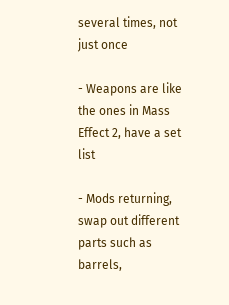several times, not just once

- Weapons are like the ones in Mass Effect 2, have a set list

- Mods returning, swap out different parts such as barrels,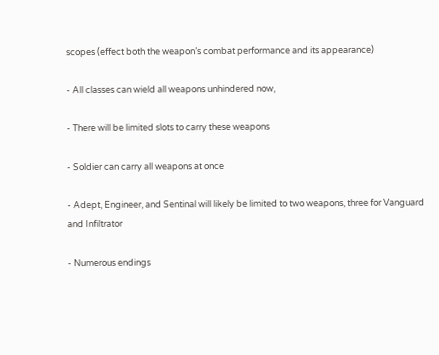scopes (effect both the weapon’s combat performance and its appearance)

- All classes can wield all weapons unhindered now,

- There will be limited slots to carry these weapons

- Soldier can carry all weapons at once

- Adept, Engineer, and Sentinal will likely be limited to two weapons, three for Vanguard and Infiltrator

- Numerous endings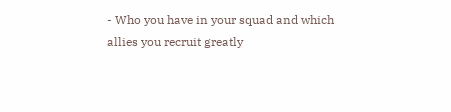- Who you have in your squad and which allies you recruit greatly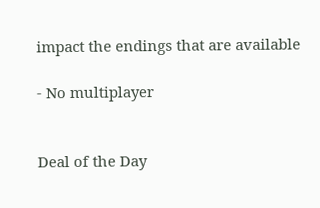impact the endings that are available

- No multiplayer


Deal of the Day